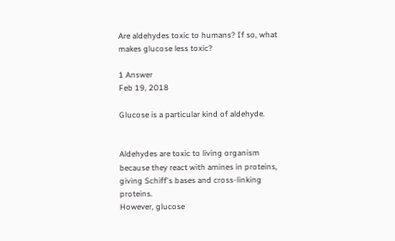Are aldehydes toxic to humans? If so, what makes glucose less toxic?

1 Answer
Feb 19, 2018

Glucose is a particular kind of aldehyde.


Aldehydes are toxic to living organism because they react with amines in proteins, giving Schiff's bases and cross-linking proteins.
However, glucose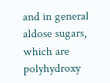and in general aldose sugars, which are polyhydroxy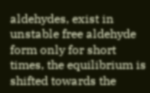aldehydes, exist in unstable free aldehyde form only for short times, the equilibrium is shifted towards the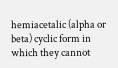hemiacetalic (alpha or beta) cyclic form in which they cannot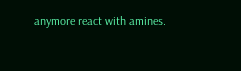anymore react with amines.